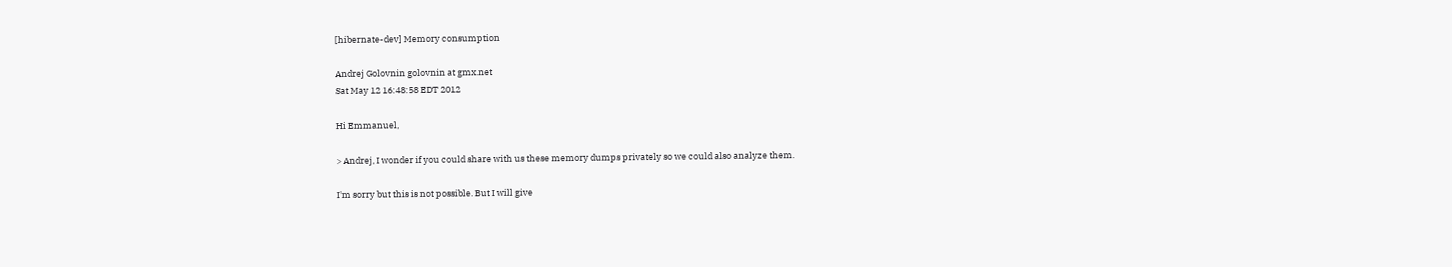[hibernate-dev] Memory consumption

Andrej Golovnin golovnin at gmx.net
Sat May 12 16:48:58 EDT 2012

Hi Emmanuel,

> Andrej, I wonder if you could share with us these memory dumps privately so we could also analyze them.

I'm sorry but this is not possible. But I will give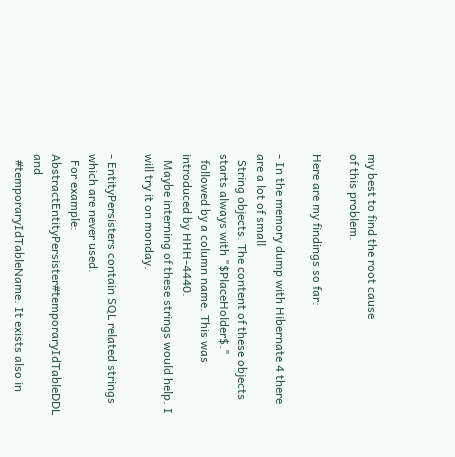my best to find the root cause
of this problem.

Here are my findings so far:

- In the memory dump with Hibernate 4 there are a lot of small
  String objects. The content of these objects starts always with "$PlaceHolder$."
  followed by a column name. This was introduced by HHH-4440.
  Maybe interning of these strings would help. I will try it on monday.

- EntityPersisters contain SQL related strings which are never used.
  For example: AbstractEntityPersister#temporaryIdTableDDL and
  #temporaryIdTableName. It exists also in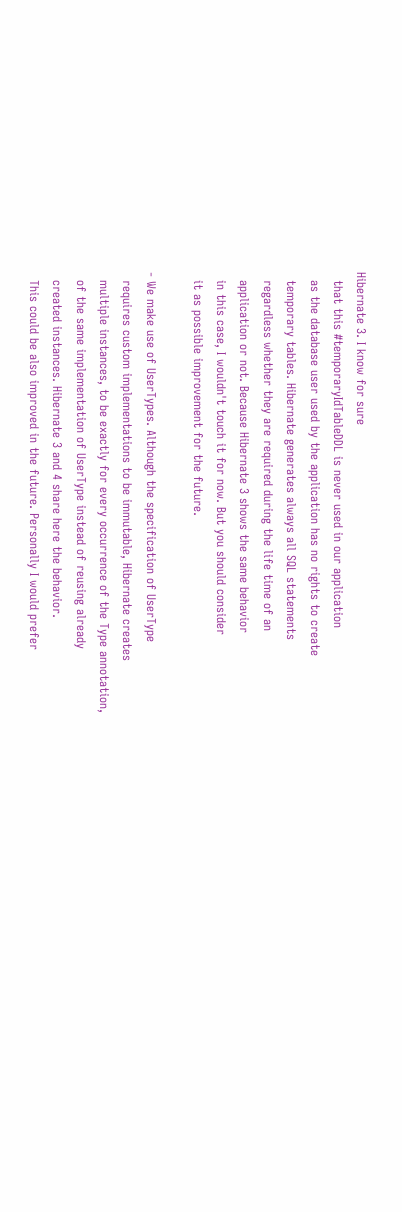Hibernate 3. I know for sure
  that this #temporaryIdTableDDL is never used in our application
  as the database user used by the application has no rights to create
  temporary tables. Hibernate generates always all SQL statements
  regardless whether they are required during the life time of an
  application or not. Because Hibernate 3 shows the same behavior
  in this case, I wouldn't touch it for now. But you should consider
  it as possible improvement for the future.

- We make use of UserTypes. Although the specification of UserType
  requires custom implementations to be immutable, Hibernate creates
  multiple instances, to be exactly for every occurrence of the Type annotation,
  of the same implementation of UserType instead of reusing already
  created instances. Hibernate 3 and 4 share here the behavior.
  This could be also improved in the future. Personally I would prefer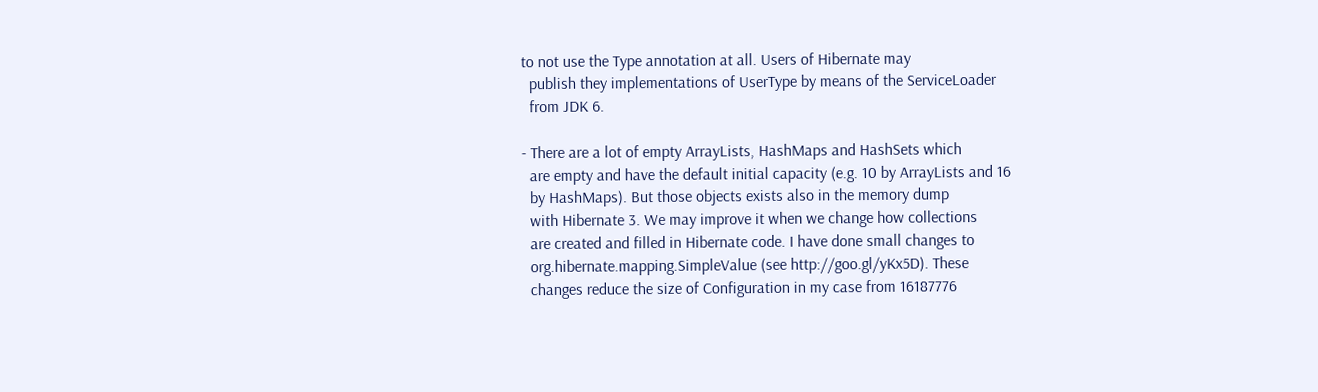to not use the Type annotation at all. Users of Hibernate may
  publish they implementations of UserType by means of the ServiceLoader
  from JDK 6.

- There are a lot of empty ArrayLists, HashMaps and HashSets which
  are empty and have the default initial capacity (e.g. 10 by ArrayLists and 16
  by HashMaps). But those objects exists also in the memory dump
  with Hibernate 3. We may improve it when we change how collections
  are created and filled in Hibernate code. I have done small changes to
  org.hibernate.mapping.SimpleValue (see http://goo.gl/yKx5D). These
  changes reduce the size of Configuration in my case from 16187776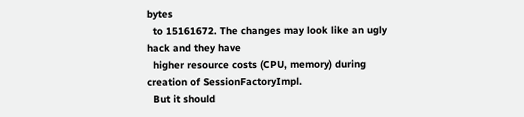bytes
  to 15161672. The changes may look like an ugly hack and they have
  higher resource costs (CPU, memory) during creation of SessionFactoryImpl.
  But it should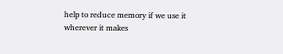help to reduce memory if we use it wherever it makes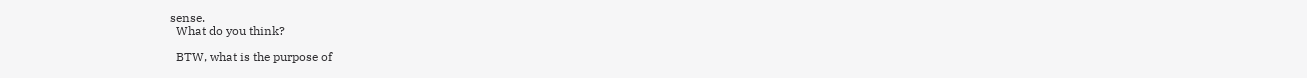sense.
  What do you think?

  BTW, what is the purpose of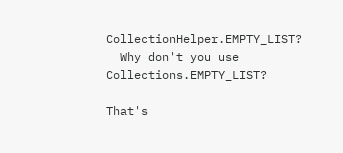CollectionHelper.EMPTY_LIST?
  Why don't you use Collections.EMPTY_LIST?

That's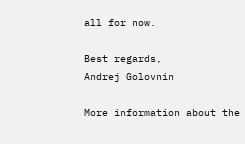all for now.

Best regards,
Andrej Golovnin

More information about the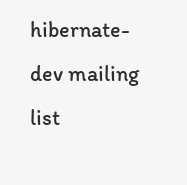hibernate-dev mailing list